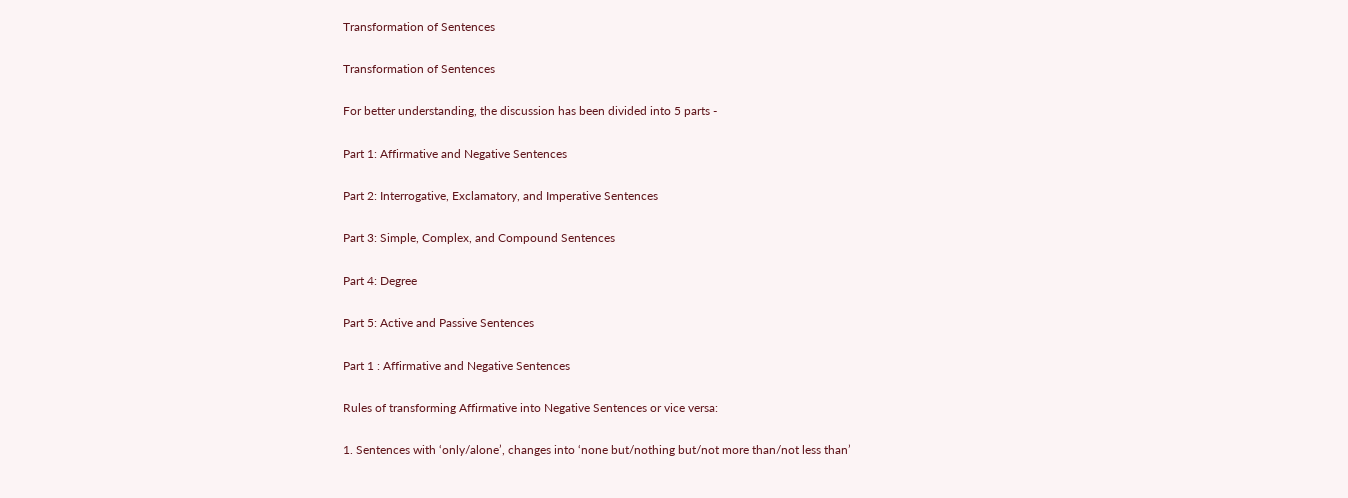Transformation of Sentences

Transformation of Sentences

For better understanding, the discussion has been divided into 5 parts -

Part 1: Affirmative and Negative Sentences

Part 2: Interrogative, Exclamatory, and Imperative Sentences

Part 3: Simple, Complex, and Compound Sentences

Part 4: Degree

Part 5: Active and Passive Sentences

Part 1 : Affirmative and Negative Sentences

Rules of transforming Affirmative into Negative Sentences or vice versa:

1. Sentences with ‘only/alone’, changes into ‘none but/nothing but/not more than/not less than’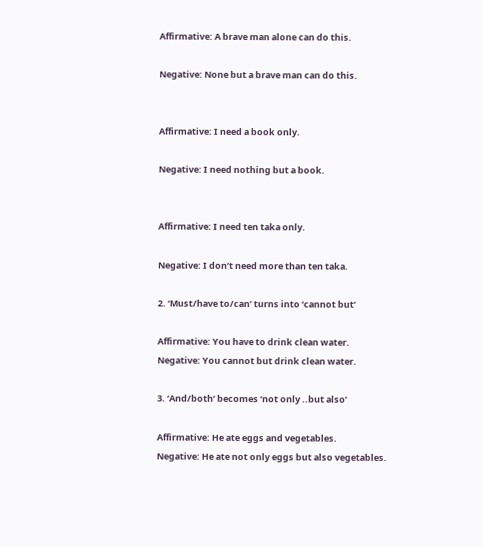Affirmative: A brave man alone can do this.

Negative: None but a brave man can do this.


Affirmative: I need a book only.

Negative: I need nothing but a book.


Affirmative: I need ten taka only.

Negative: I don’t need more than ten taka.

2. ‘Must/have to/can’ turns into ‘cannot but’

Affirmative: You have to drink clean water.
Negative: You cannot but drink clean water.

3. ‘And/both’ becomes ‘not only ..but also’

Affirmative: He ate eggs and vegetables.
Negative: He ate not only eggs but also vegetables.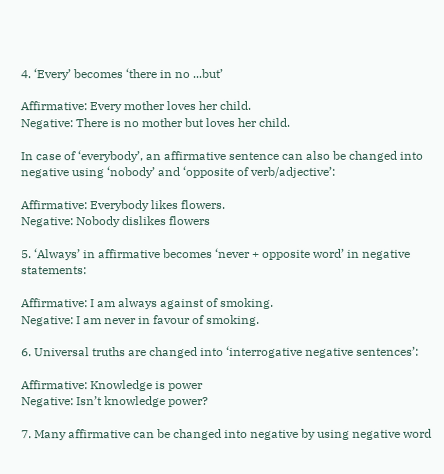4. ‘Every’ becomes ‘there in no ...but’

Affirmative: Every mother loves her child.
Negative: There is no mother but loves her child.

In case of ‘everybody’, an affirmative sentence can also be changed into negative using ‘nobody’ and ‘opposite of verb/adjective’:

Affirmative: Everybody likes flowers.
Negative: Nobody dislikes flowers

5. ‘Always’ in affirmative becomes ‘never + opposite word’ in negative statements:

Affirmative: I am always against of smoking.
Negative: I am never in favour of smoking.

6. Universal truths are changed into ‘interrogative negative sentences’:

Affirmative: Knowledge is power
Negative: Isn’t knowledge power?

7. Many affirmative can be changed into negative by using negative word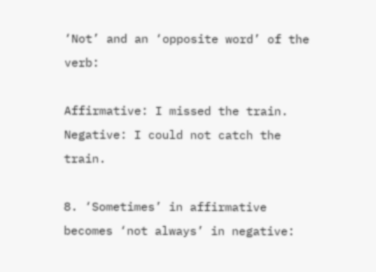‘Not’ and an ‘opposite word’ of the verb:

Affirmative: I missed the train.
Negative: I could not catch the train.

8. ‘Sometimes’ in affirmative becomes ‘not always’ in negative: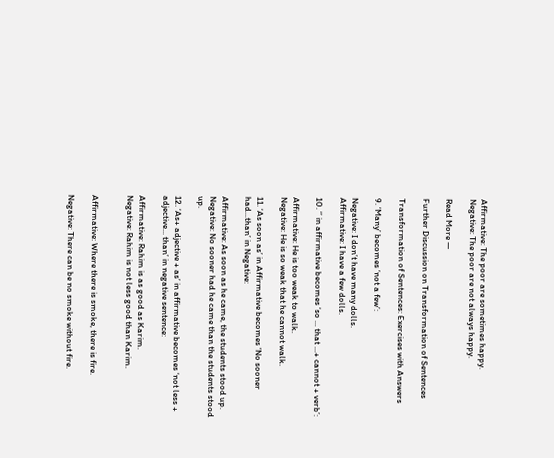Affirmative: The poor are sometimes happy.
Negative: The poor are not always happy.

Read More —

Further Discussion on Transformation of Sentences

Transformation of Sentences: Exercises with Answers

9. ‘Many’ becomes ‘not a few’:

Negative: I don’t have many dolls.
Affirmative: I have a few dolls.

10. ‘’ in affirmative becomes ‘so ... that ...+ cannot + verb’:

Affirmative: He is too weak to walk.
Negative: He is so weak that he cannot walk.

11. ‘As soon as’ in Affirmative becomes ‘No sooner had...than’ in Negative:

Affirmative: As soon as he came, the students stood up.
Negative: No sooner had he came than the students stood up.

12. ‘As+ adjective + as’ in affirmative becomes ‘not less + adjective... than’ in negative sentence:

Affirmative: Rahim is as good as Karim.
Negative: Rahim is not less good than Karim.


Affirmative: Where there is smoke, there is fire.

Negative: There can be no smoke without fire.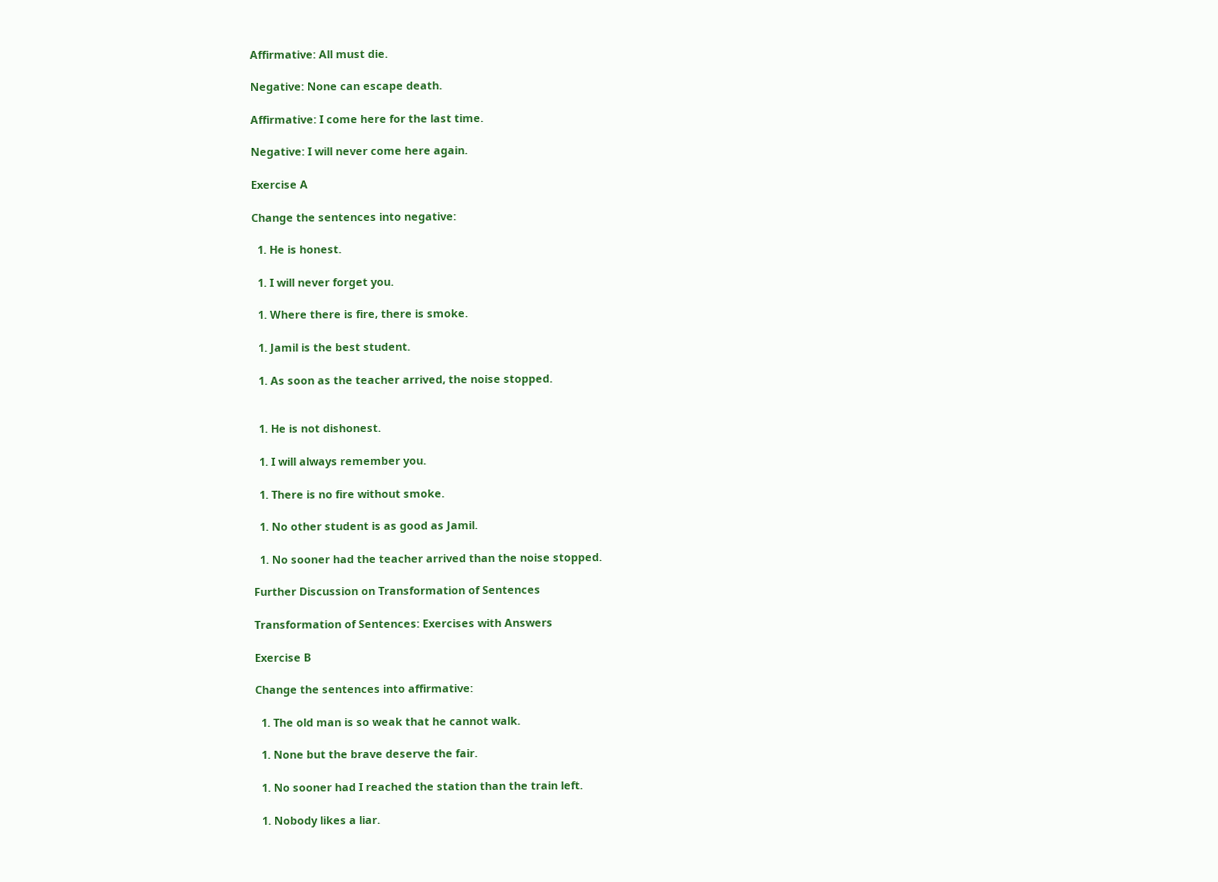Affirmative: All must die.

Negative: None can escape death.

Affirmative: I come here for the last time.

Negative: I will never come here again.

Exercise A

Change the sentences into negative:

  1. He is honest.

  1. I will never forget you.

  1. Where there is fire, there is smoke.

  1. Jamil is the best student.

  1. As soon as the teacher arrived, the noise stopped.


  1. He is not dishonest.

  1. I will always remember you.

  1. There is no fire without smoke.

  1. No other student is as good as Jamil.

  1. No sooner had the teacher arrived than the noise stopped.

Further Discussion on Transformation of Sentences

Transformation of Sentences: Exercises with Answers

Exercise B

Change the sentences into affirmative:

  1. The old man is so weak that he cannot walk.

  1. None but the brave deserve the fair.

  1. No sooner had I reached the station than the train left.

  1. Nobody likes a liar.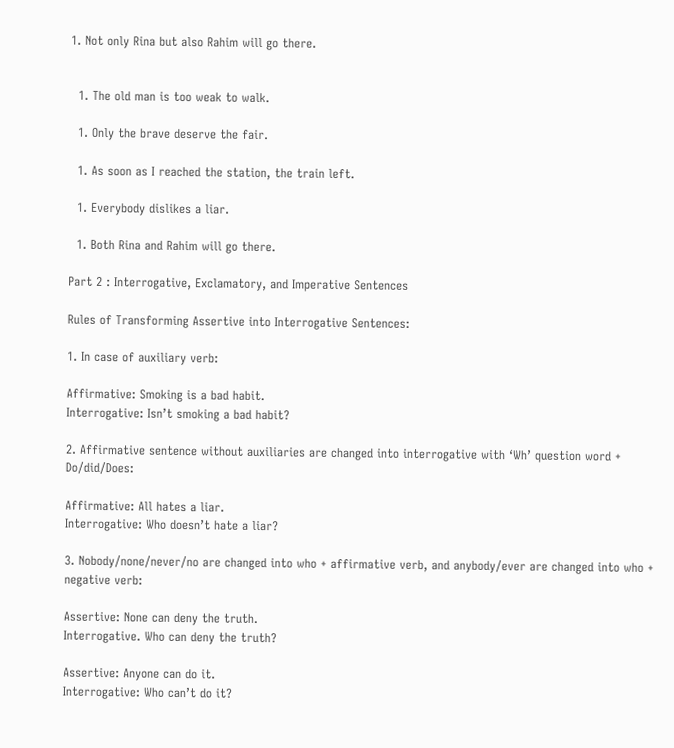1. Not only Rina but also Rahim will go there.


  1. The old man is too weak to walk.

  1. Only the brave deserve the fair.

  1. As soon as I reached the station, the train left.

  1. Everybody dislikes a liar.

  1. Both Rina and Rahim will go there.

Part 2 : Interrogative, Exclamatory, and Imperative Sentences

Rules of Transforming Assertive into Interrogative Sentences:

1. In case of auxiliary verb:

Affirmative: Smoking is a bad habit.
Interrogative: Isn’t smoking a bad habit?

2. Affirmative sentence without auxiliaries are changed into interrogative with ‘Wh’ question word + Do/did/Does:

Affirmative: All hates a liar.
Interrogative: Who doesn’t hate a liar?

3. Nobody/none/never/no are changed into who + affirmative verb, and anybody/ever are changed into who + negative verb:

Assertive: None can deny the truth.
Interrogative. Who can deny the truth?

Assertive: Anyone can do it.
Interrogative: Who can’t do it?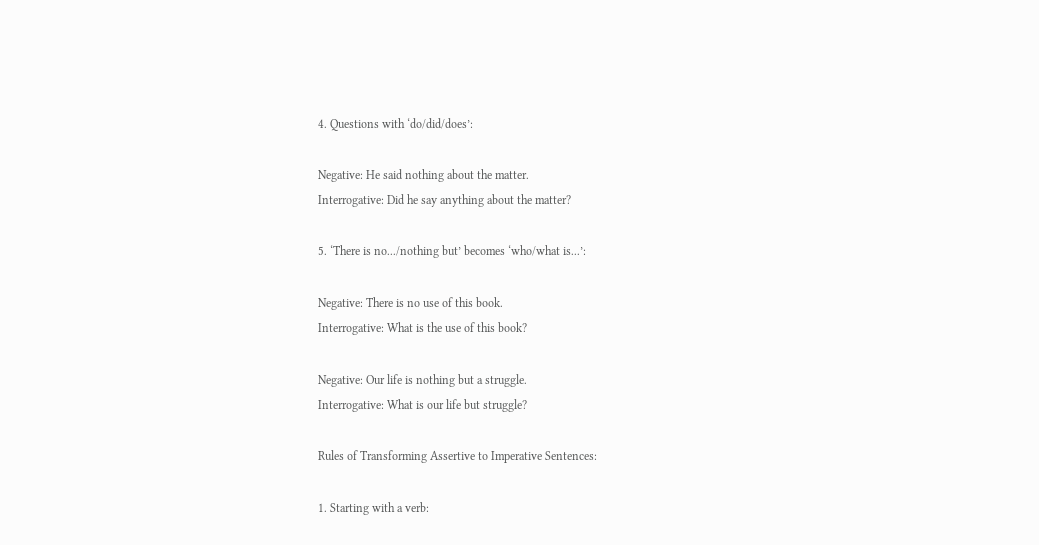4. Questions with ‘do/did/does’:

Negative: He said nothing about the matter.
Interrogative: Did he say anything about the matter?

5. ‘There is no.../nothing but’ becomes ‘who/what is...’:

Negative: There is no use of this book.
Interrogative: What is the use of this book?

Negative: Our life is nothing but a struggle.
Interrogative: What is our life but struggle?

Rules of Transforming Assertive to Imperative Sentences:

1. Starting with a verb: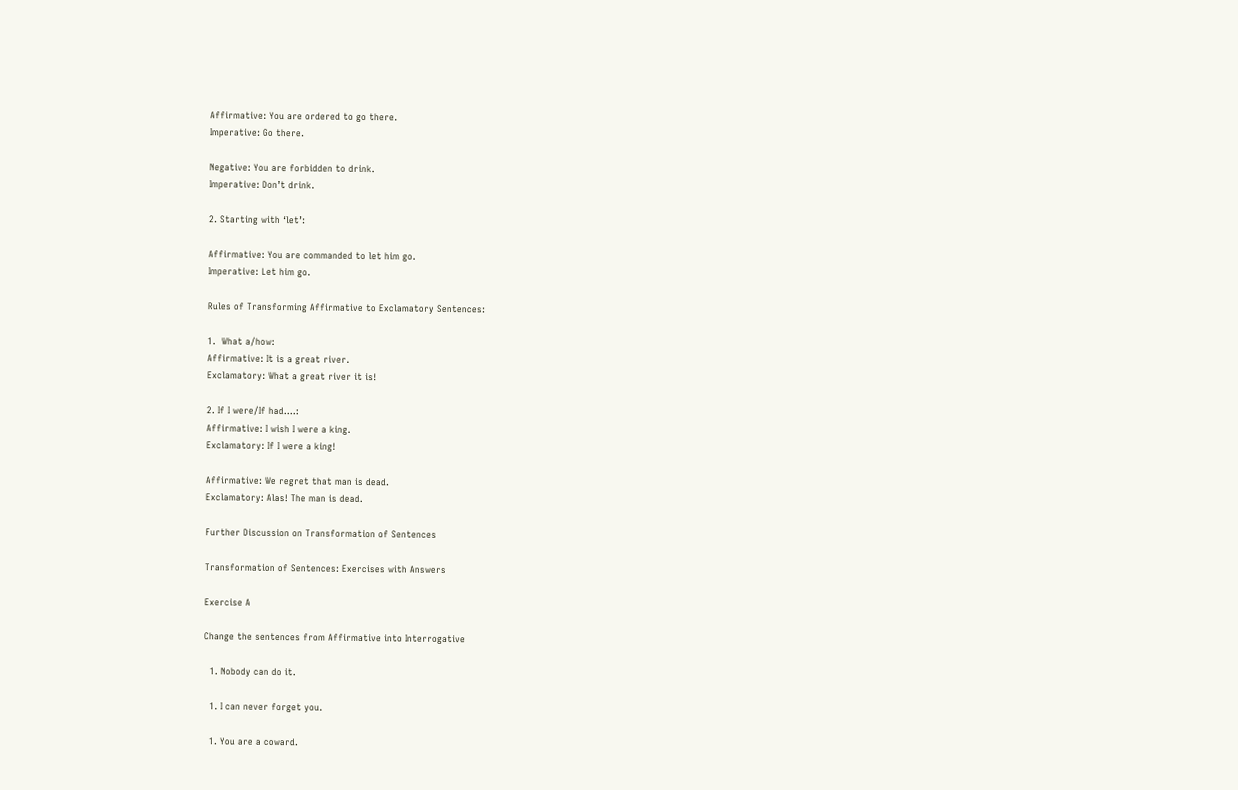Affirmative: You are ordered to go there.
Imperative: Go there.

Negative: You are forbidden to drink.
Imperative: Don’t drink.

2. Starting with ‘let’:

Affirmative: You are commanded to let him go.
Imperative: Let him go.

Rules of Transforming Affirmative to Exclamatory Sentences:

1.  What a/how:
Affirmative: It is a great river.
Exclamatory: What a great river it is!

2. If I were/If had....:
Affirmative: I wish I were a king.
Exclamatory: If I were a king!

Affirmative: We regret that man is dead.
Exclamatory: Alas! The man is dead.

Further Discussion on Transformation of Sentences

Transformation of Sentences: Exercises with Answers

Exercise A

Change the sentences from Affirmative into Interrogative

  1. Nobody can do it.

  1. I can never forget you.

  1. You are a coward.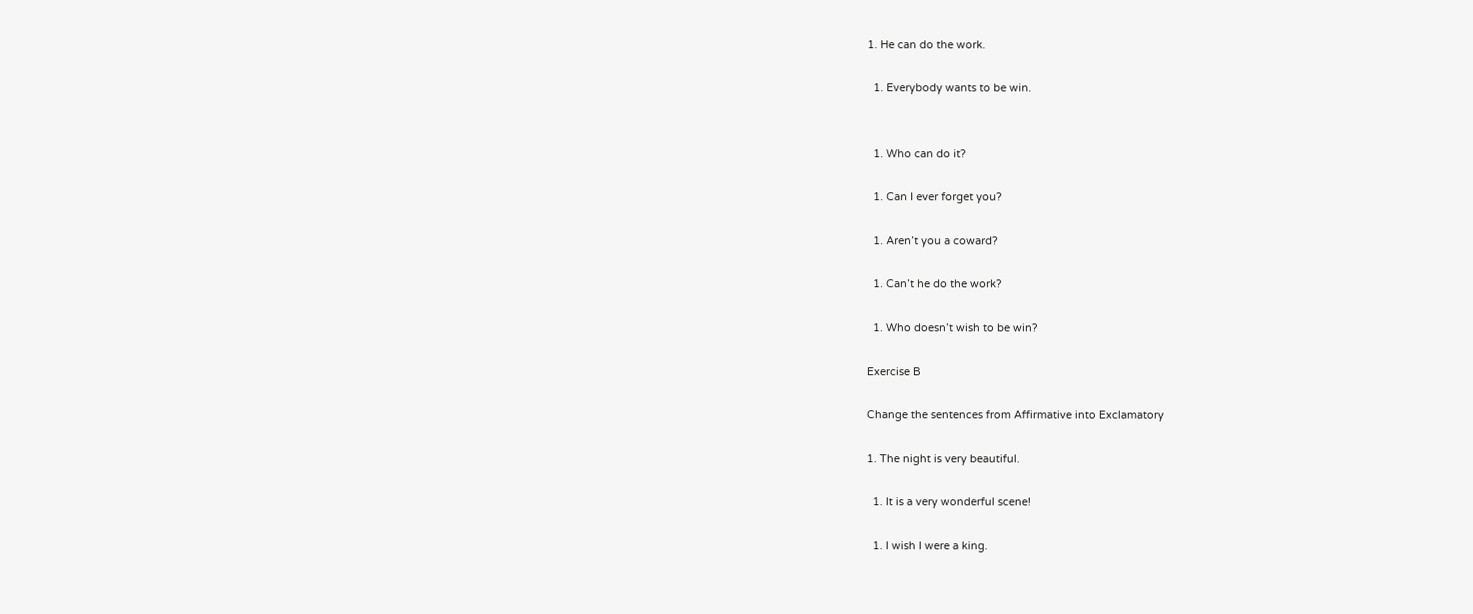1. He can do the work.

  1. Everybody wants to be win.


  1. Who can do it?

  1. Can I ever forget you?

  1. Aren’t you a coward?

  1. Can’t he do the work?

  1. Who doesn’t wish to be win?

Exercise B

Change the sentences from Affirmative into Exclamatory

1. The night is very beautiful.

  1. It is a very wonderful scene!

  1. I wish I were a king.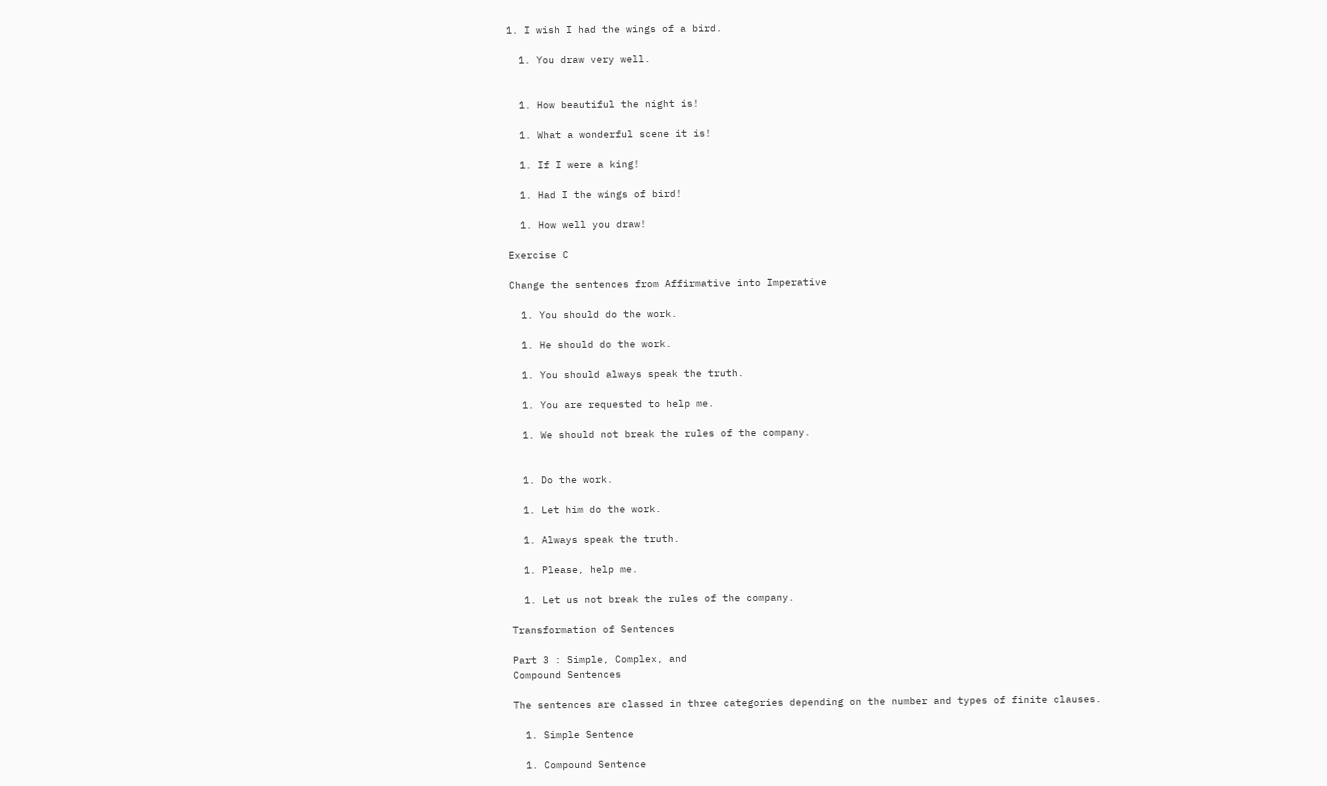1. I wish I had the wings of a bird.

  1. You draw very well.


  1. How beautiful the night is!

  1. What a wonderful scene it is!

  1. If I were a king!

  1. Had I the wings of bird!

  1. How well you draw!

Exercise C

Change the sentences from Affirmative into Imperative

  1. You should do the work.

  1. He should do the work.

  1. You should always speak the truth.

  1. You are requested to help me.

  1. We should not break the rules of the company.


  1. Do the work.

  1. Let him do the work.

  1. Always speak the truth.

  1. Please, help me.

  1. Let us not break the rules of the company.

Transformation of Sentences

Part 3 : Simple, Complex, and
Compound Sentences

The sentences are classed in three categories depending on the number and types of finite clauses.

  1. Simple Sentence

  1. Compound Sentence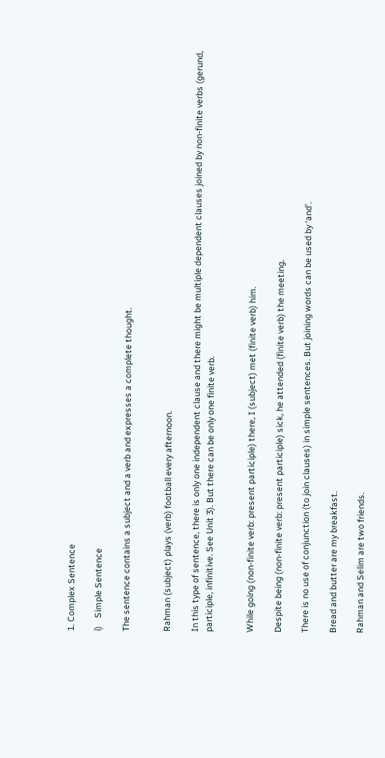1. Complex Sentence

i)    Simple Sentence

The sentence contains a subject and a verb and expresses a complete thought.


Rahman (subject) plays (verb) football every afternoon.

In this type of sentence, there is only one independent clause and there might be multiple dependent clauses joined by non-finite verbs (gerund, participle, infinitive. See Unit 3). But there can be only one finite verb.


While going (non-finite verb: present participle) there, I (subject) met (finite verb) him.

Despite being (non-finite verb: present participle) sick, he attended (finite verb) the meeting.

There is no use of conjunction (to join clauses) in simple sentences. But joining words can be used by ‘and’.

Bread and butter are my breakfast.

Rahman and Selim are two friends.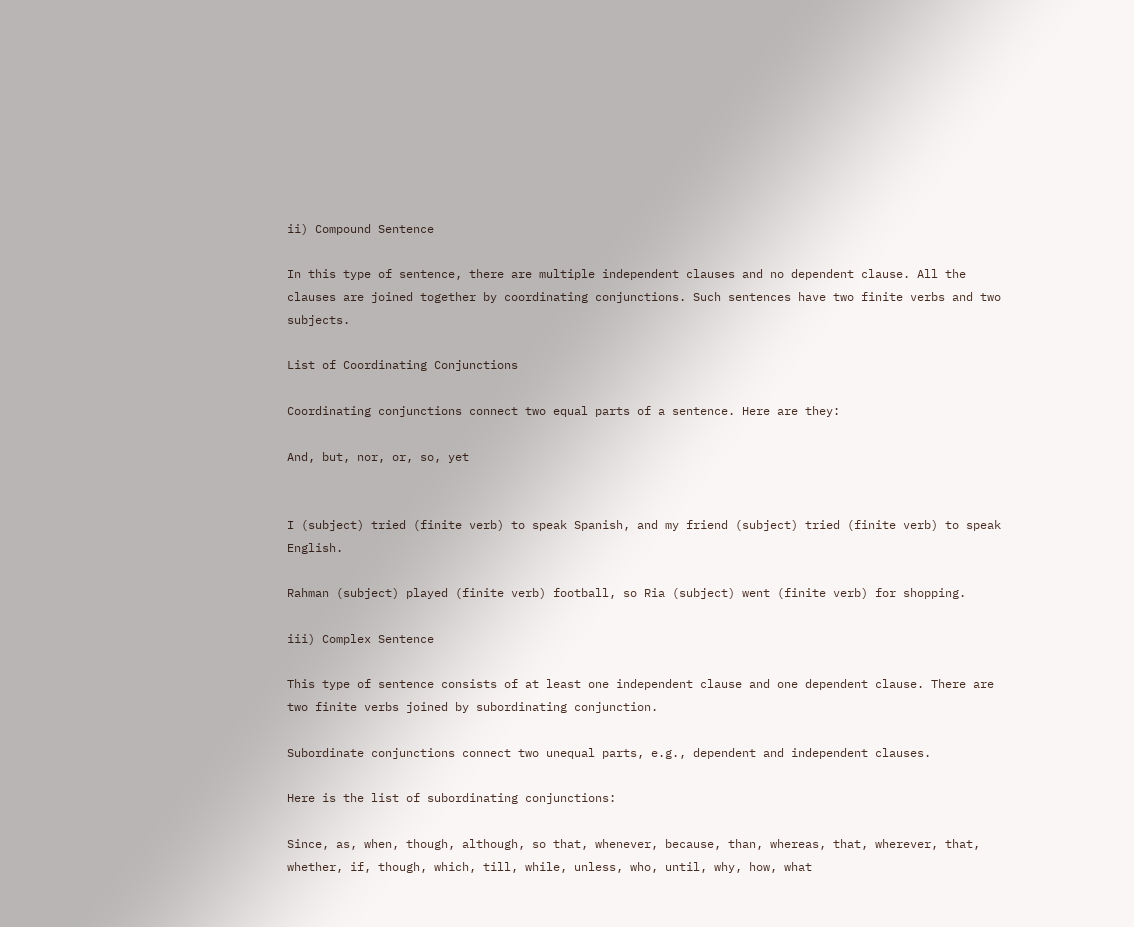ii) Compound Sentence

In this type of sentence, there are multiple independent clauses and no dependent clause. All the clauses are joined together by coordinating conjunctions. Such sentences have two finite verbs and two subjects.

List of Coordinating Conjunctions

Coordinating conjunctions connect two equal parts of a sentence. Here are they:

And, but, nor, or, so, yet


I (subject) tried (finite verb) to speak Spanish, and my friend (subject) tried (finite verb) to speak English.

Rahman (subject) played (finite verb) football, so Ria (subject) went (finite verb) for shopping.

iii) Complex Sentence

This type of sentence consists of at least one independent clause and one dependent clause. There are two finite verbs joined by subordinating conjunction.

Subordinate conjunctions connect two unequal parts, e.g., dependent and independent clauses.

Here is the list of subordinating conjunctions:

Since, as, when, though, although, so that, whenever, because, than, whereas, that, wherever, that, whether, if, though, which, till, while, unless, who, until, why, how, what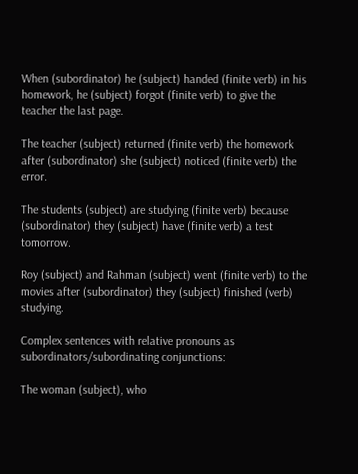When (subordinator) he (subject) handed (finite verb) in his homework, he (subject) forgot (finite verb) to give the teacher the last page.

The teacher (subject) returned (finite verb) the homework after (subordinator) she (subject) noticed (finite verb) the error.

The students (subject) are studying (finite verb) because (subordinator) they (subject) have (finite verb) a test tomorrow.

Roy (subject) and Rahman (subject) went (finite verb) to the movies after (subordinator) they (subject) finished (verb) studying.

Complex sentences with relative pronouns as subordinators/subordinating conjunctions:

The woman (subject), who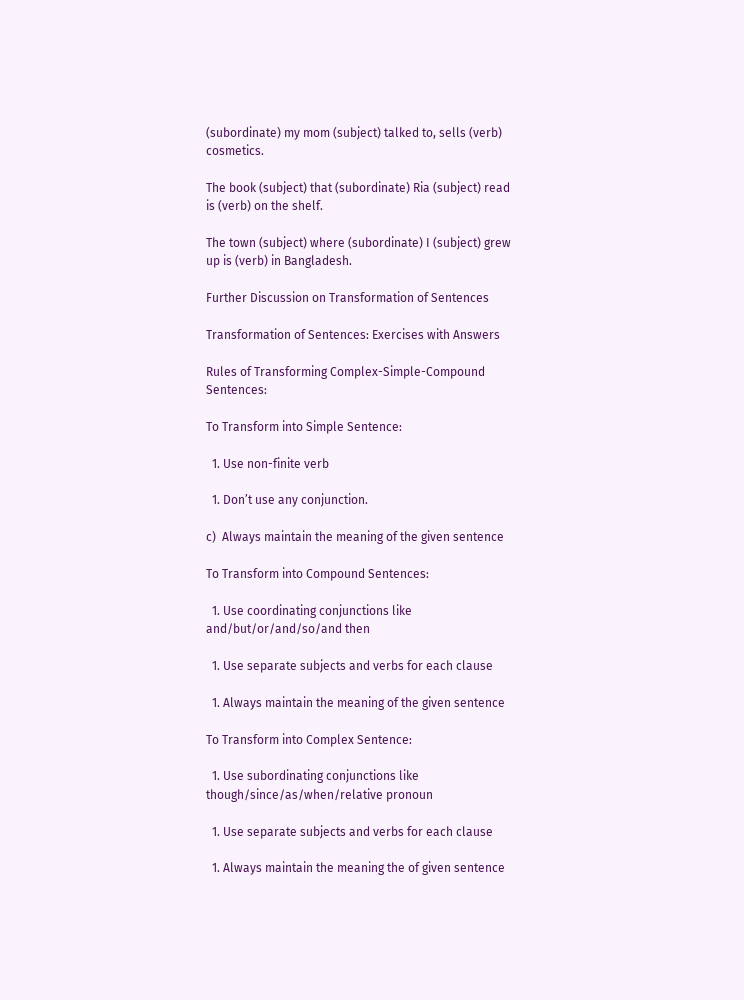(subordinate) my mom (subject) talked to, sells (verb) cosmetics.

The book (subject) that (subordinate) Ria (subject) read is (verb) on the shelf.

The town (subject) where (subordinate) I (subject) grew up is (verb) in Bangladesh.

Further Discussion on Transformation of Sentences

Transformation of Sentences: Exercises with Answers

Rules of Transforming Complex-Simple-Compound Sentences:

To Transform into Simple Sentence:

  1. Use non-finite verb

  1. Don’t use any conjunction.

c)  Always maintain the meaning of the given sentence

To Transform into Compound Sentences:

  1. Use coordinating conjunctions like and/but/or/and/so/and then

  1. Use separate subjects and verbs for each clause

  1. Always maintain the meaning of the given sentence

To Transform into Complex Sentence:

  1. Use subordinating conjunctions like though/since/as/when/relative pronoun

  1. Use separate subjects and verbs for each clause

  1. Always maintain the meaning the of given sentence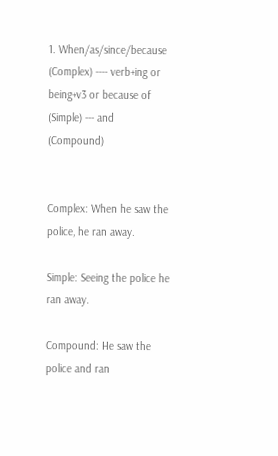1. When/as/since/because (Complex) ---- verb+ing or being+v3 or because of (Simple) --- and (Compound)


Complex: When he saw the police, he ran away.

Simple: Seeing the police he ran away.

Compound: He saw the police and ran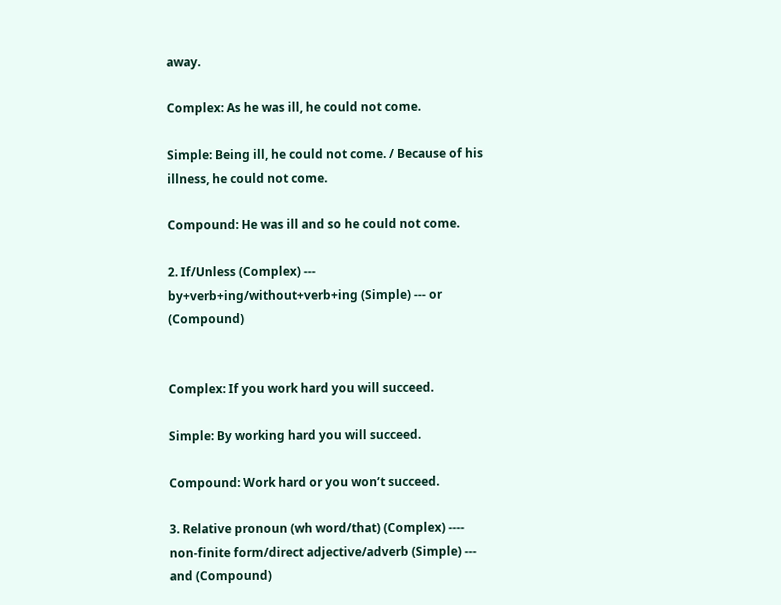away.

Complex: As he was ill, he could not come.

Simple: Being ill, he could not come. / Because of his illness, he could not come.

Compound: He was ill and so he could not come.

2. If/Unless (Complex) --- by+verb+ing/without+verb+ing (Simple) --- or (Compound)


Complex: If you work hard you will succeed.

Simple: By working hard you will succeed.

Compound: Work hard or you won’t succeed.

3. Relative pronoun (wh word/that) (Complex) ---- non-finite form/direct adjective/adverb (Simple) --- and (Compound)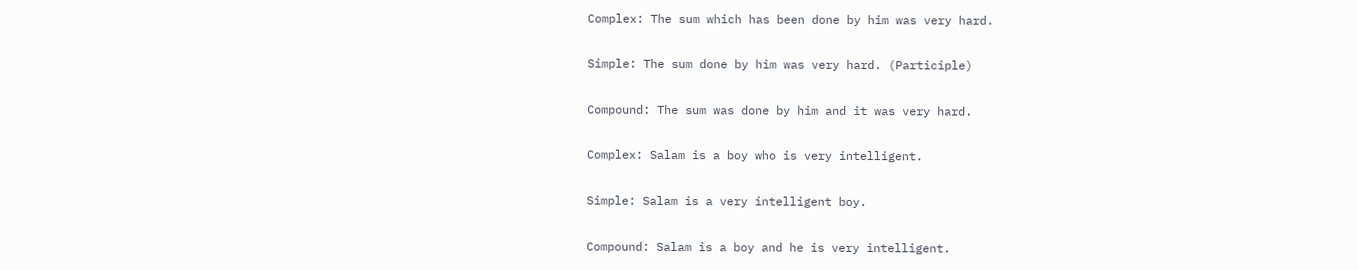Complex: The sum which has been done by him was very hard.

Simple: The sum done by him was very hard. (Participle)

Compound: The sum was done by him and it was very hard.

Complex: Salam is a boy who is very intelligent.

Simple: Salam is a very intelligent boy.

Compound: Salam is a boy and he is very intelligent.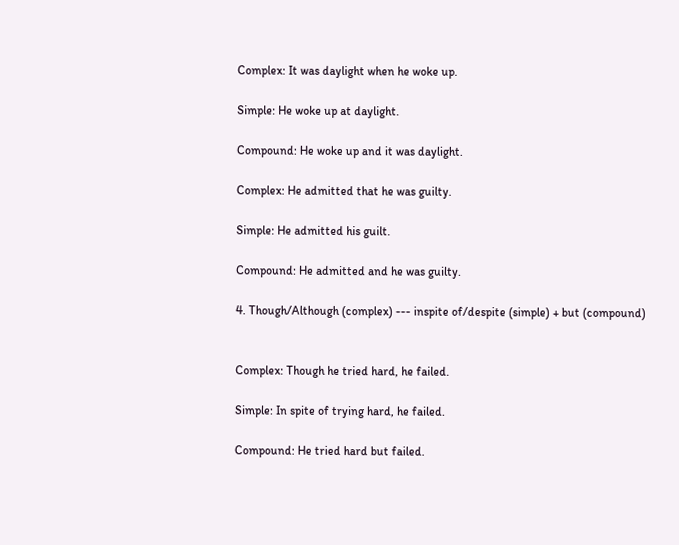Complex: It was daylight when he woke up.

Simple: He woke up at daylight.

Compound: He woke up and it was daylight.

Complex: He admitted that he was guilty.

Simple: He admitted his guilt.

Compound: He admitted and he was guilty.

4. Though/Although (complex) --- inspite of/despite (simple) + but (compound)


Complex: Though he tried hard, he failed.

Simple: In spite of trying hard, he failed.

Compound: He tried hard but failed.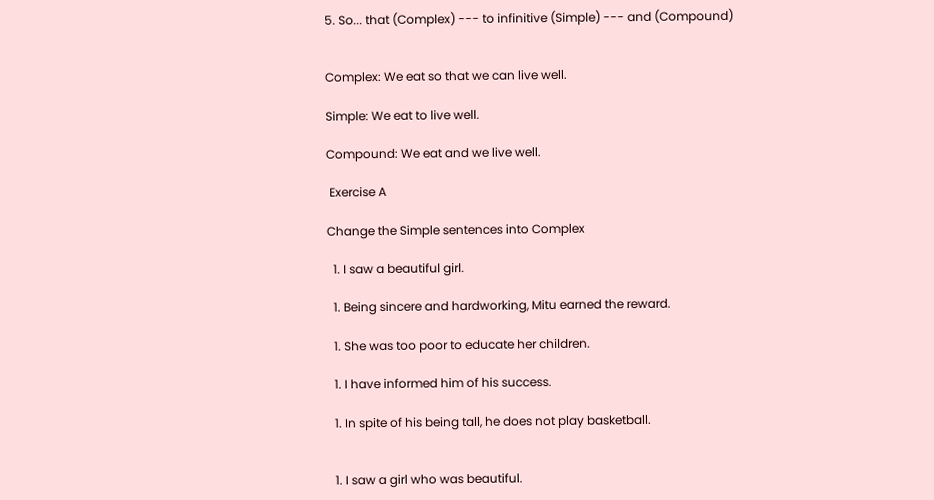5. So... that (Complex) --- to infinitive (Simple) --- and (Compound)


Complex: We eat so that we can live well.

Simple: We eat to live well.

Compound: We eat and we live well.

 Exercise A

Change the Simple sentences into Complex

  1. I saw a beautiful girl.

  1. Being sincere and hardworking, Mitu earned the reward.

  1. She was too poor to educate her children.

  1. I have informed him of his success.

  1. In spite of his being tall, he does not play basketball.


  1. I saw a girl who was beautiful.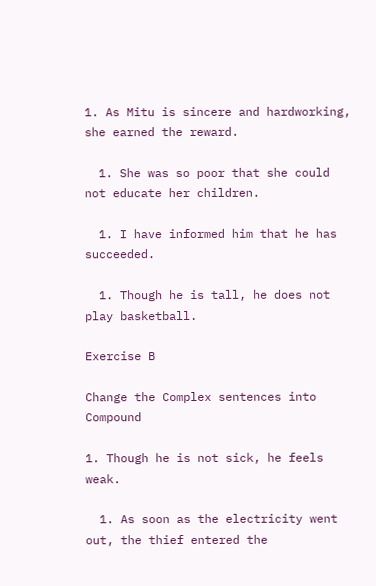1. As Mitu is sincere and hardworking, she earned the reward.

  1. She was so poor that she could not educate her children.

  1. I have informed him that he has succeeded.

  1. Though he is tall, he does not play basketball.

Exercise B

Change the Complex sentences into Compound

1. Though he is not sick, he feels weak.

  1. As soon as the electricity went out, the thief entered the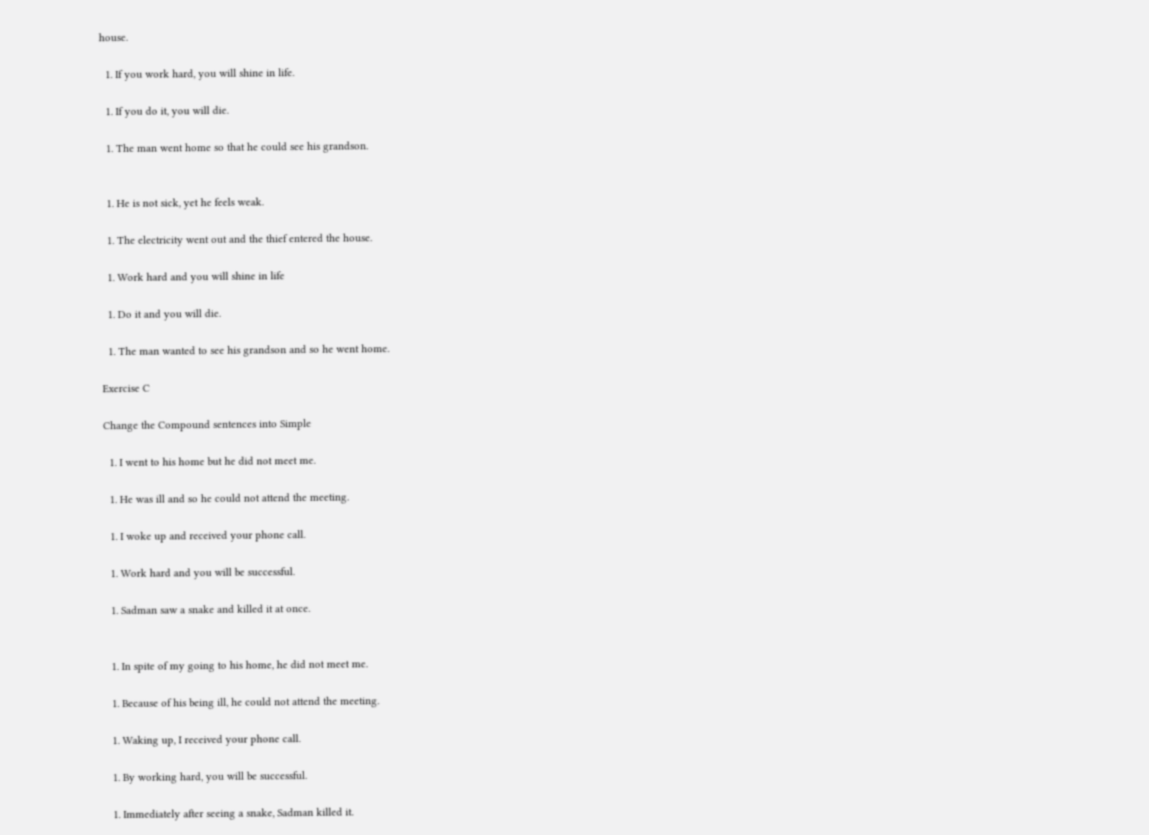house.

  1. If you work hard, you will shine in life.

  1. If you do it, you will die.

  1. The man went home so that he could see his grandson.


  1. He is not sick, yet he feels weak.

  1. The electricity went out and the thief entered the house.

  1. Work hard and you will shine in life

  1. Do it and you will die.

  1. The man wanted to see his grandson and so he went home.

Exercise C

Change the Compound sentences into Simple

  1. I went to his home but he did not meet me.

  1. He was ill and so he could not attend the meeting.

  1. I woke up and received your phone call.

  1. Work hard and you will be successful.

  1. Sadman saw a snake and killed it at once.


  1. In spite of my going to his home, he did not meet me.

  1. Because of his being ill, he could not attend the meeting.

  1. Waking up, I received your phone call.

  1. By working hard, you will be successful.

  1. Immediately after seeing a snake, Sadman killed it.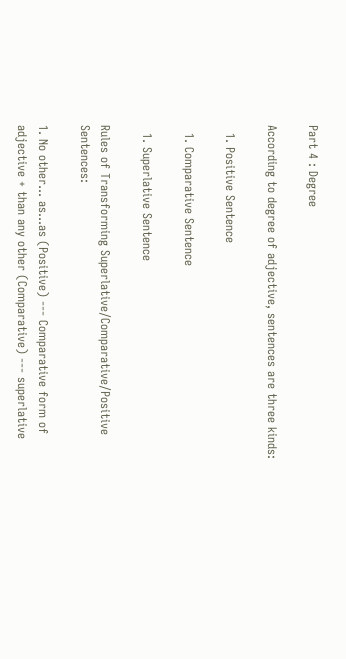Part 4 : Degree

According to degree of adjective, sentences are three kinds:

  1. Positive Sentence

  1. Comparative Sentence

  1. Superlative Sentence

Rules of Transforming Superlative/Comparative/Positive Sentences:

1. No other... as…as (Positive) --- Comparative form of adjective + than any other (Comparative) --- superlative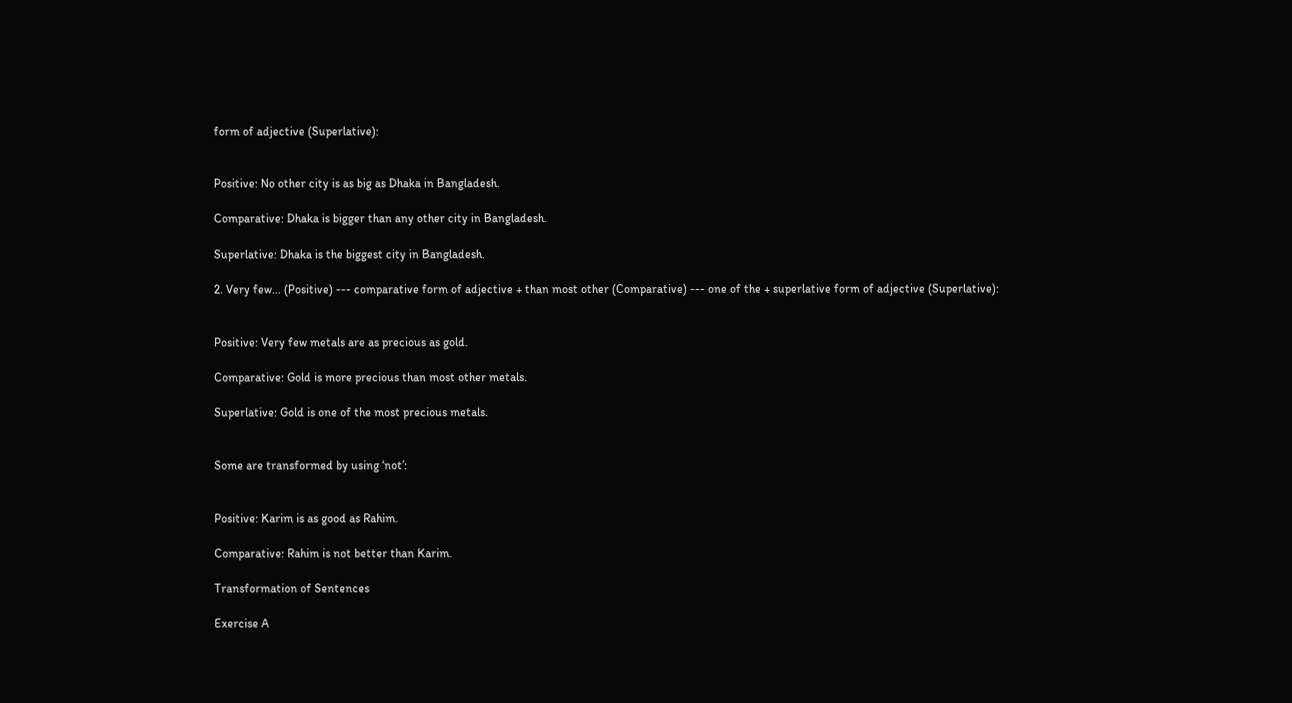form of adjective (Superlative):


Positive: No other city is as big as Dhaka in Bangladesh.

Comparative: Dhaka is bigger than any other city in Bangladesh.

Superlative: Dhaka is the biggest city in Bangladesh.

2. Very few... (Positive) --- comparative form of adjective + than most other (Comparative) --- one of the + superlative form of adjective (Superlative):


Positive: Very few metals are as precious as gold.

Comparative: Gold is more precious than most other metals.

Superlative: Gold is one of the most precious metals.


Some are transformed by using ‘not’:


Positive: Karim is as good as Rahim.

Comparative: Rahim is not better than Karim.

Transformation of Sentences

Exercise A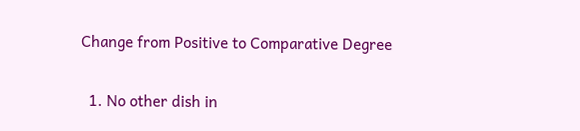Change from Positive to Comparative Degree

  1. No other dish in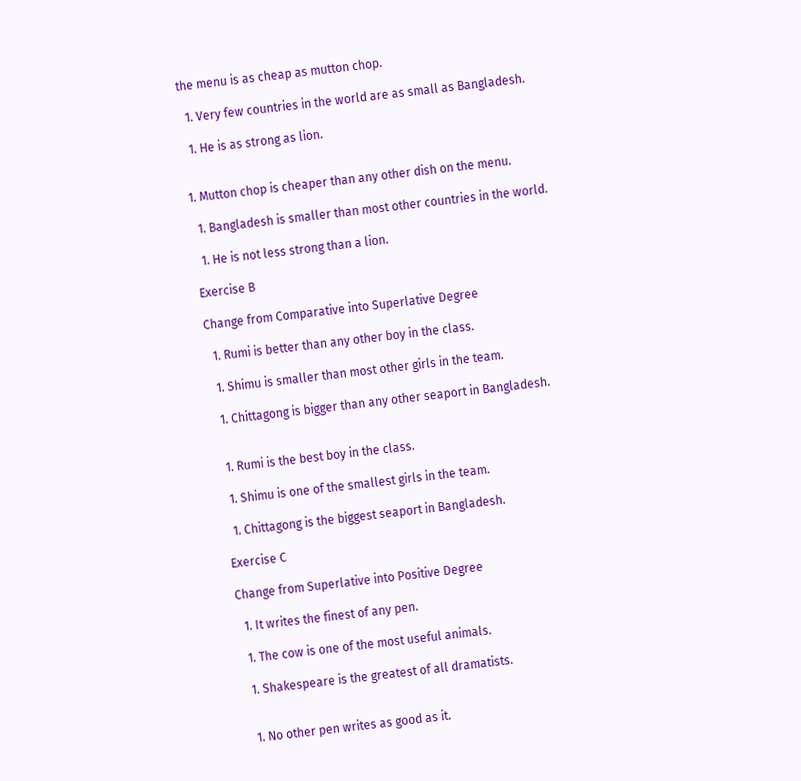the menu is as cheap as mutton chop.

  1. Very few countries in the world are as small as Bangladesh.

  1. He is as strong as lion.


1. Mutton chop is cheaper than any other dish on the menu.

  1. Bangladesh is smaller than most other countries in the world.

  1. He is not less strong than a lion.

Exercise B

Change from Comparative into Superlative Degree

  1. Rumi is better than any other boy in the class.

  1. Shimu is smaller than most other girls in the team.

  1. Chittagong is bigger than any other seaport in Bangladesh.


  1. Rumi is the best boy in the class.

  1. Shimu is one of the smallest girls in the team.

  1. Chittagong is the biggest seaport in Bangladesh.

Exercise C

Change from Superlative into Positive Degree

  1. It writes the finest of any pen.

  1. The cow is one of the most useful animals.

  1. Shakespeare is the greatest of all dramatists.


  1. No other pen writes as good as it.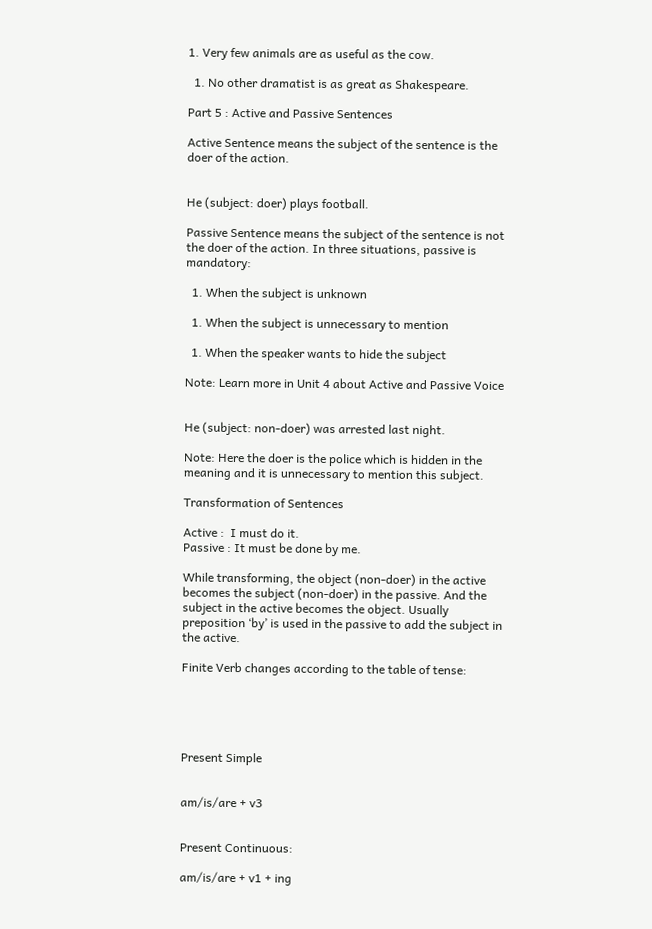1. Very few animals are as useful as the cow.

  1. No other dramatist is as great as Shakespeare.

Part 5 : Active and Passive Sentences

Active Sentence means the subject of the sentence is the doer of the action.


He (subject: doer) plays football.

Passive Sentence means the subject of the sentence is not the doer of the action. In three situations, passive is mandatory:

  1. When the subject is unknown

  1. When the subject is unnecessary to mention

  1. When the speaker wants to hide the subject

Note: Learn more in Unit 4 about Active and Passive Voice


He (subject: non-doer) was arrested last night.

Note: Here the doer is the police which is hidden in the meaning and it is unnecessary to mention this subject.

Transformation of Sentences

Active :  I must do it.
Passive : It must be done by me.

While transforming, the object (non-doer) in the active becomes the subject (non-doer) in the passive. And the subject in the active becomes the object. Usually preposition ‘by’ is used in the passive to add the subject in the active.

Finite Verb changes according to the table of tense:





Present Simple


am/is/are + v3


Present Continuous:

am/is/are + v1 + ing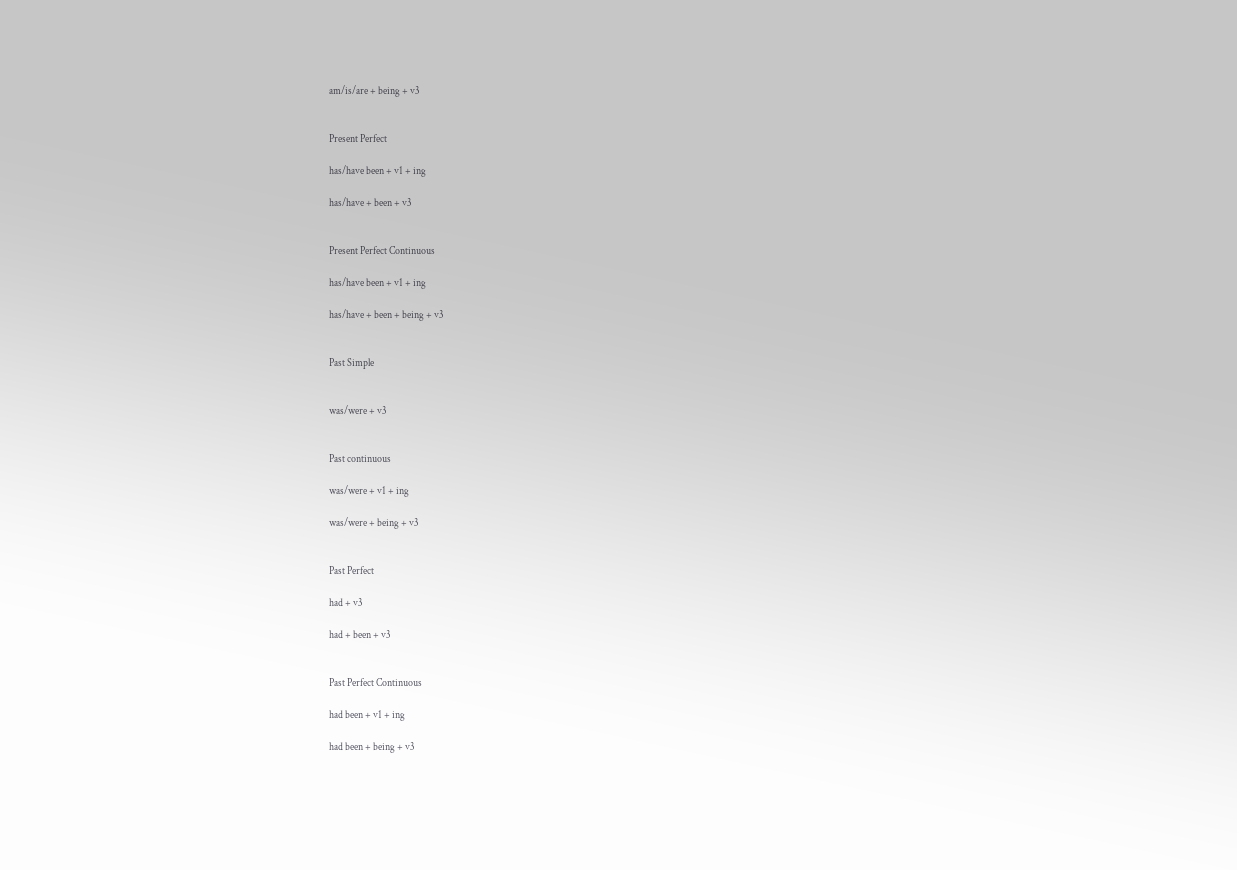am/is/are + being + v3


Present Perfect

has/have been + v1 + ing

has/have + been + v3


Present Perfect Continuous

has/have been + v1 + ing

has/have + been + being + v3


Past Simple


was/were + v3


Past continuous

was/were + v1 + ing

was/were + being + v3


Past Perfect

had + v3

had + been + v3


Past Perfect Continuous

had been + v1 + ing

had been + being + v3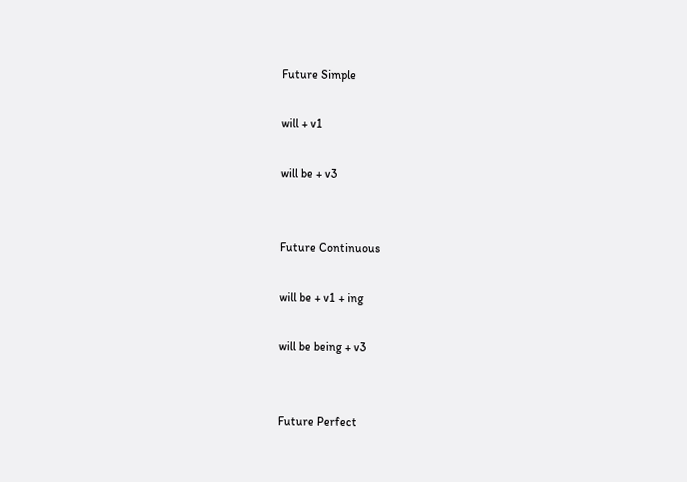Future Simple

will + v1

will be + v3


Future Continuous

will be + v1 + ing

will be being + v3


Future Perfect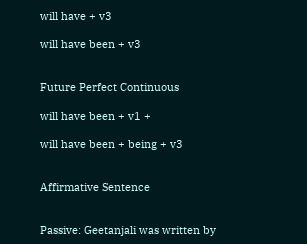will have + v3

will have been + v3


Future Perfect Continuous

will have been + v1 +

will have been + being + v3


Affirmative Sentence


Passive: Geetanjali was written by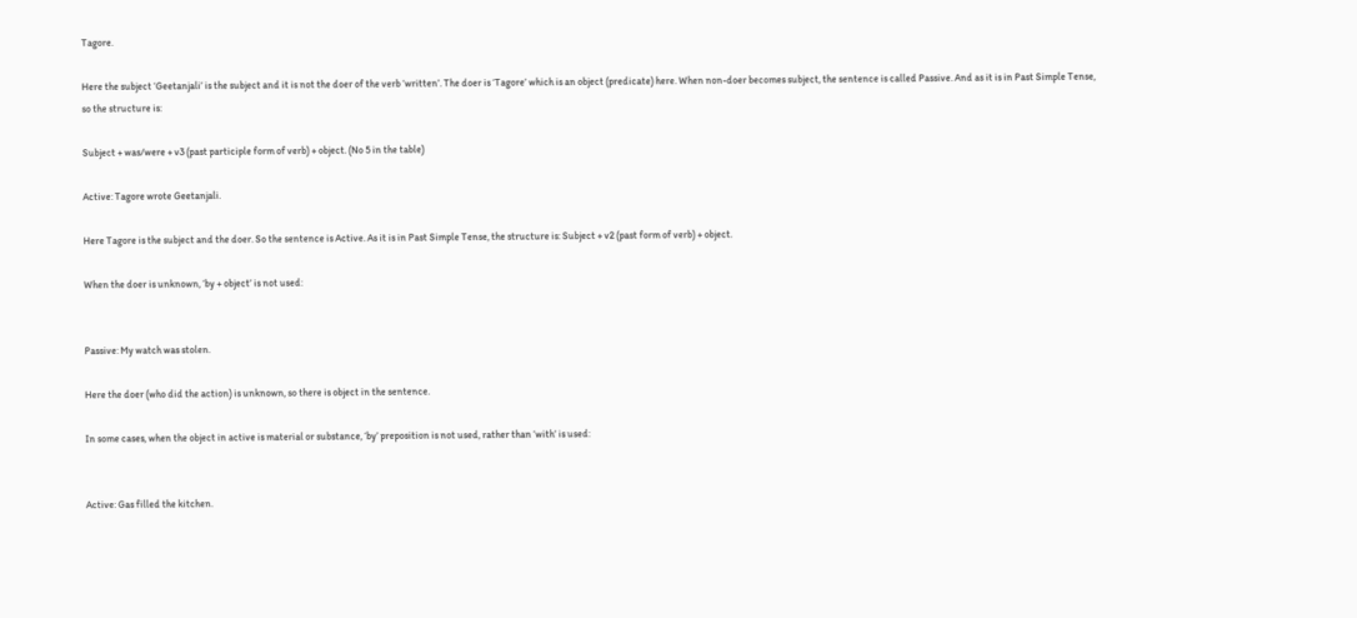Tagore.

Here the subject ‘Geetanjali’ is the subject and it is not the doer of the verb ‘written’. The doer is ‘Tagore’ which is an object (predicate) here. When non-doer becomes subject, the sentence is called Passive. And as it is in Past Simple Tense, so the structure is:

Subject + was/were + v3 (past participle form of verb) + object. (No 5 in the table)

Active: Tagore wrote Geetanjali.

Here Tagore is the subject and the doer. So the sentence is Active. As it is in Past Simple Tense, the structure is: Subject + v2 (past form of verb) + object.

When the doer is unknown, ‘by + object’ is not used:


Passive: My watch was stolen.

Here the doer (who did the action) is unknown, so there is object in the sentence.

In some cases, when the object in active is material or substance, ‘by’ preposition is not used, rather than ‘with’ is used:


Active: Gas filled the kitchen.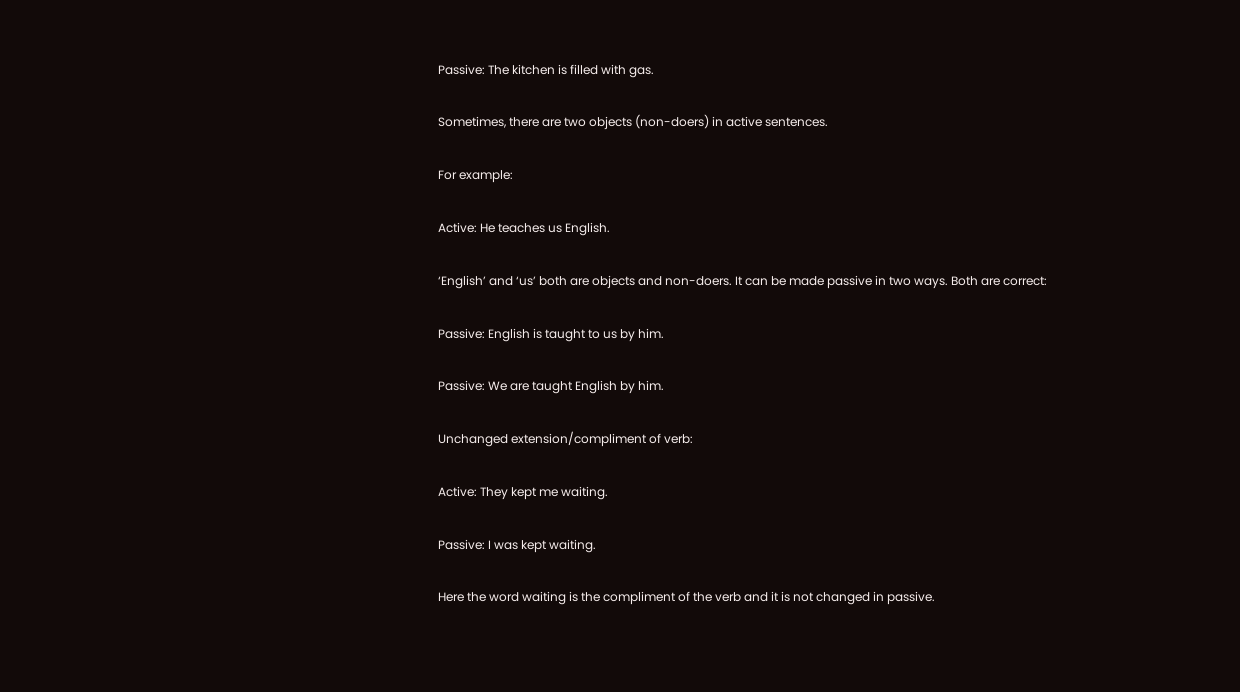Passive: The kitchen is filled with gas.

Sometimes, there are two objects (non-doers) in active sentences.

For example:

Active: He teaches us English.

‘English’ and ‘us’ both are objects and non-doers. It can be made passive in two ways. Both are correct:

Passive: English is taught to us by him.

Passive: We are taught English by him.

Unchanged extension/compliment of verb:

Active: They kept me waiting.

Passive: I was kept waiting.

Here the word waiting is the compliment of the verb and it is not changed in passive.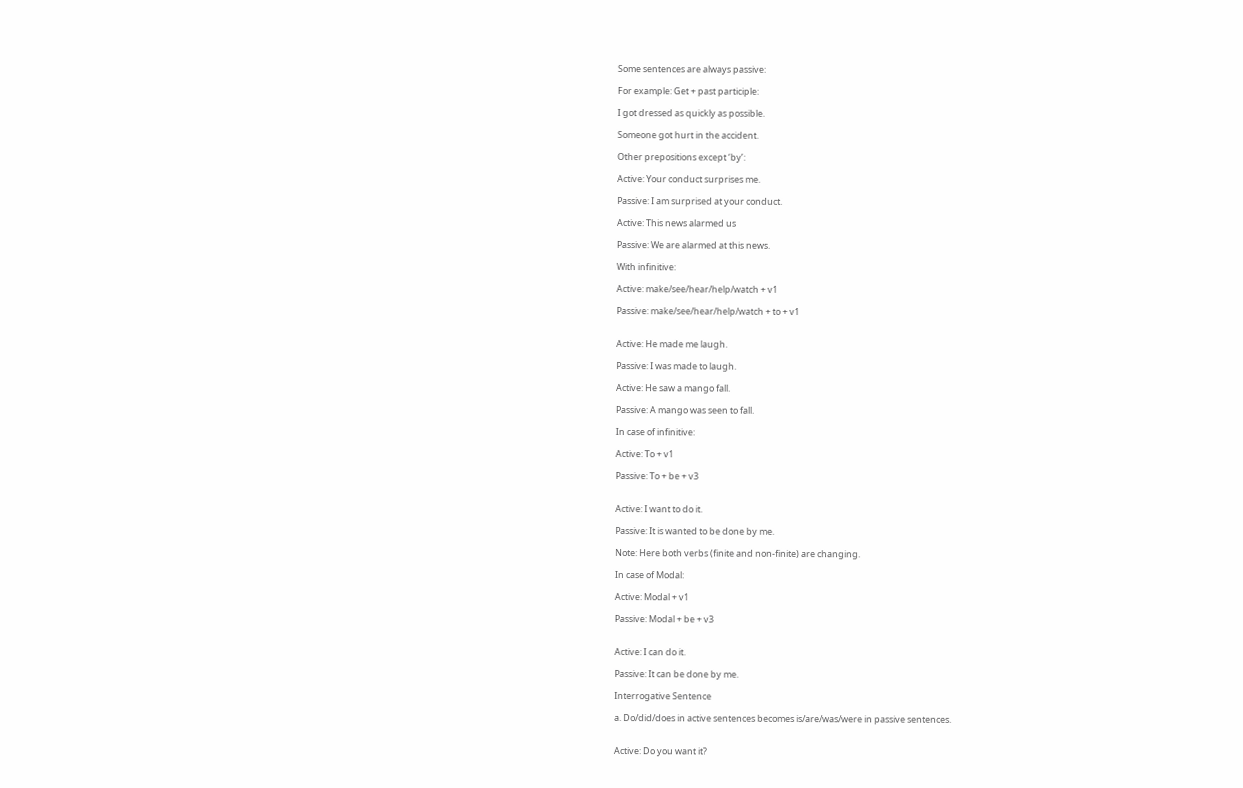Some sentences are always passive:

For example: Get + past participle:

I got dressed as quickly as possible.

Someone got hurt in the accident.

Other prepositions except ‘by’:

Active: Your conduct surprises me.

Passive: I am surprised at your conduct.

Active: This news alarmed us

Passive: We are alarmed at this news.

With infinitive:

Active: make/see/hear/help/watch + v1

Passive: make/see/hear/help/watch + to + v1


Active: He made me laugh.

Passive: I was made to laugh.

Active: He saw a mango fall.

Passive: A mango was seen to fall.

In case of infinitive:

Active: To + v1

Passive: To + be + v3


Active: I want to do it.

Passive: It is wanted to be done by me.

Note: Here both verbs (finite and non-finite) are changing.

In case of Modal:

Active: Modal + v1

Passive: Modal + be + v3


Active: I can do it.

Passive: It can be done by me.

Interrogative Sentence

a. Do/did/does in active sentences becomes is/are/was/were in passive sentences.


Active: Do you want it?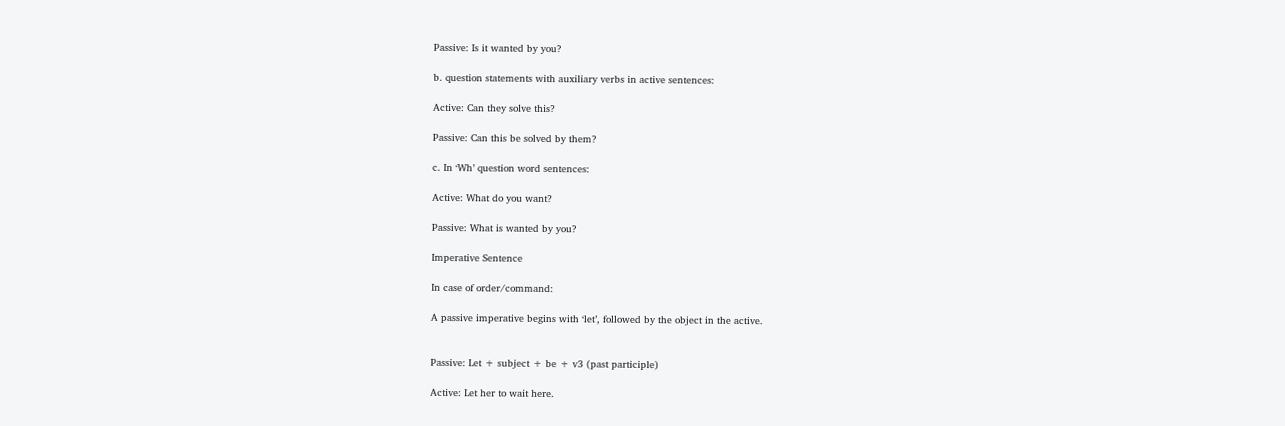Passive: Is it wanted by you?

b. question statements with auxiliary verbs in active sentences:

Active: Can they solve this?

Passive: Can this be solved by them?

c. In ‘Wh’ question word sentences:

Active: What do you want?

Passive: What is wanted by you?

Imperative Sentence

In case of order/command:

A passive imperative begins with ‘let’, followed by the object in the active.


Passive: Let + subject + be + v3 (past participle)

Active: Let her to wait here.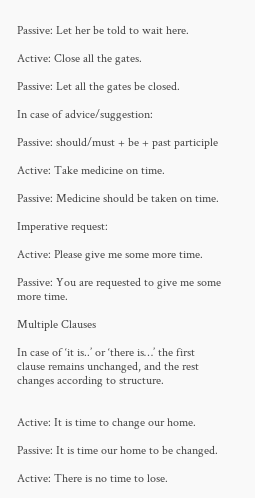Passive: Let her be told to wait here.

Active: Close all the gates.

Passive: Let all the gates be closed.

In case of advice/suggestion:

Passive: should/must + be + past participle

Active: Take medicine on time.

Passive: Medicine should be taken on time.

Imperative request:

Active: Please give me some more time.

Passive: You are requested to give me some more time.

Multiple Clauses

In case of ‘it is..’ or ‘there is…’ the first clause remains unchanged, and the rest changes according to structure.


Active: It is time to change our home.

Passive: It is time our home to be changed.

Active: There is no time to lose.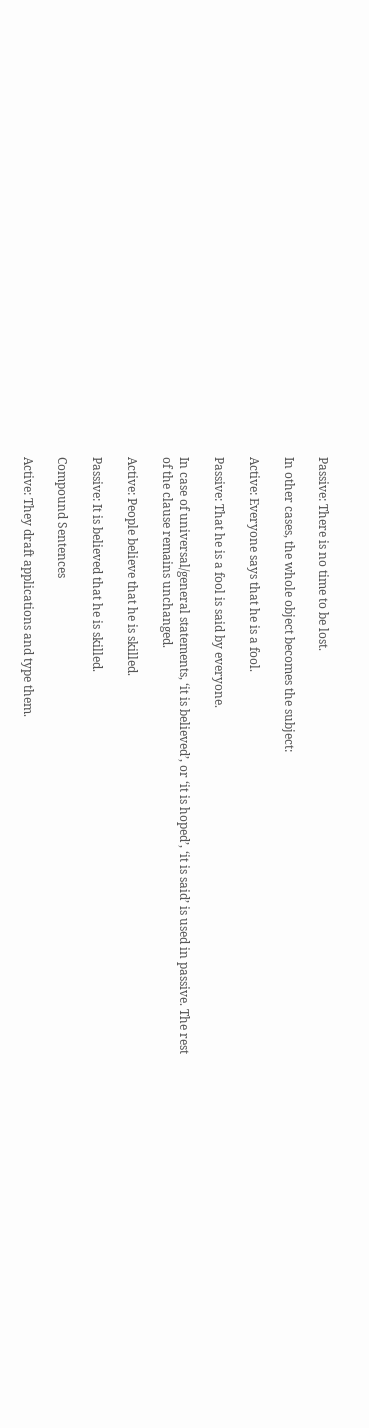Passive: There is no time to be lost.

In other cases, the whole object becomes the subject:

Active: Everyone says that he is a fool.

Passive: That he is a fool is said by everyone.

In case of universal/general statements, ‘it is believed’, or ‘it is hoped’, ‘it is said’ is used in passive. The rest of the clause remains unchanged.

Active: People believe that he is skilled.

Passive: It is believed that he is skilled.

Compound Sentences

Active: They draft applications and type them.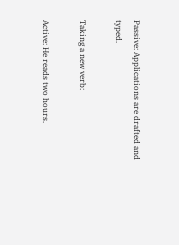Passive: Applications are drafted and typed.

Taking a new verb:

Active: He reads two hours.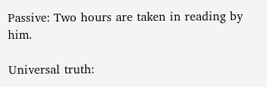Passive: Two hours are taken in reading by him.

Universal truth: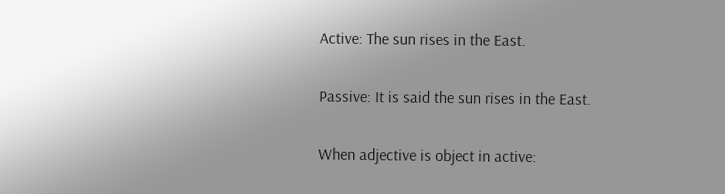Active: The sun rises in the East.

Passive: It is said the sun rises in the East.

When adjective is object in active: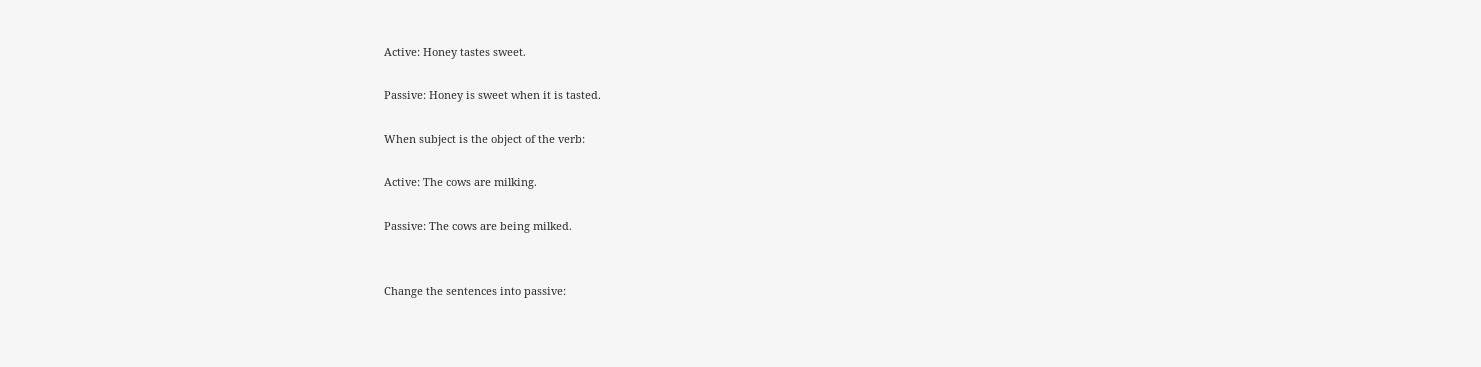Active: Honey tastes sweet.

Passive: Honey is sweet when it is tasted.

When subject is the object of the verb:

Active: The cows are milking.

Passive: The cows are being milked.


Change the sentences into passive: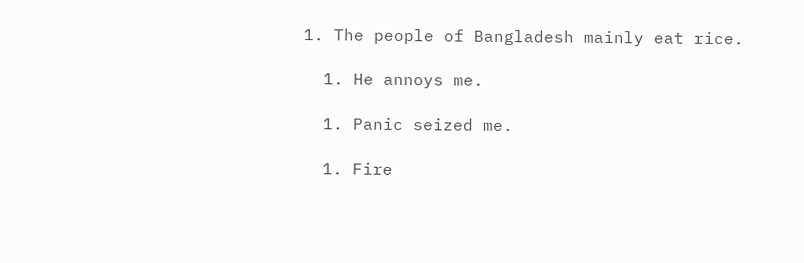1. The people of Bangladesh mainly eat rice.

  1. He annoys me.

  1. Panic seized me.

  1. Fire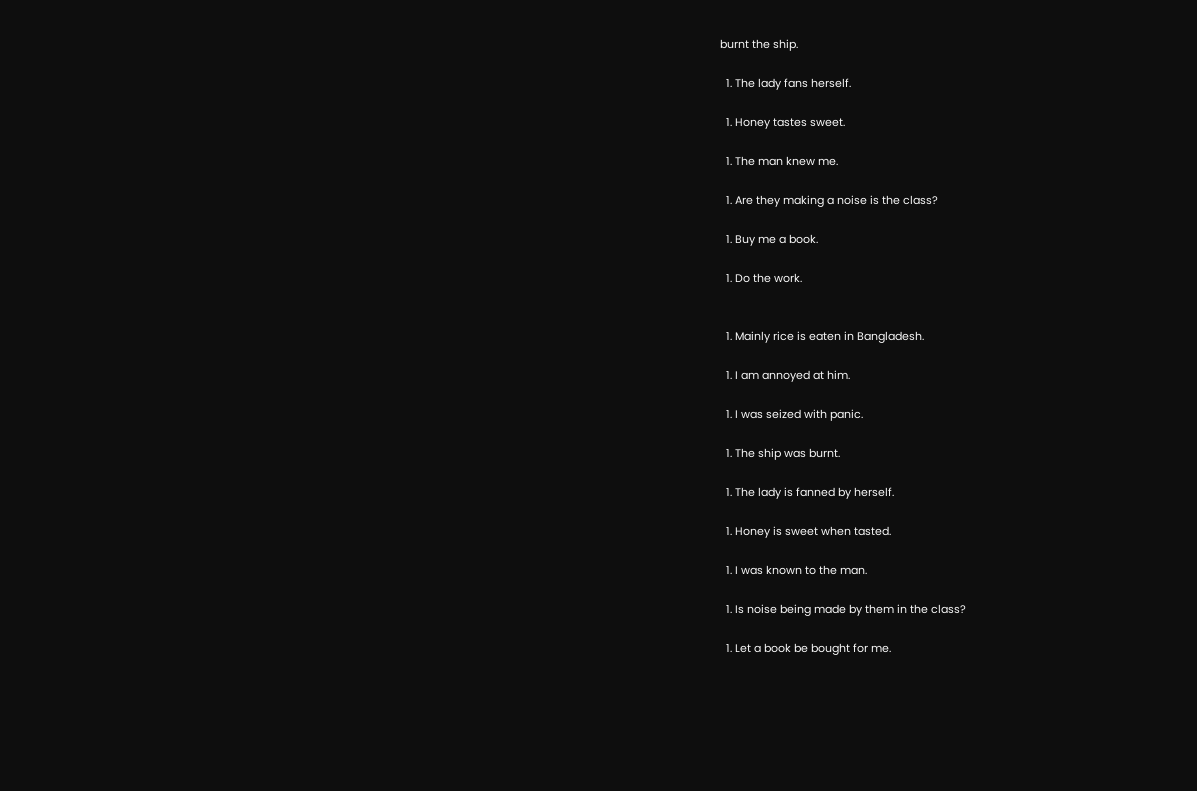burnt the ship.

  1. The lady fans herself.

  1. Honey tastes sweet.

  1. The man knew me.

  1. Are they making a noise is the class?

  1. Buy me a book.

  1. Do the work.


  1. Mainly rice is eaten in Bangladesh.

  1. I am annoyed at him.

  1. I was seized with panic.

  1. The ship was burnt.

  1. The lady is fanned by herself.

  1. Honey is sweet when tasted.

  1. I was known to the man.

  1. Is noise being made by them in the class?

  1. Let a book be bought for me.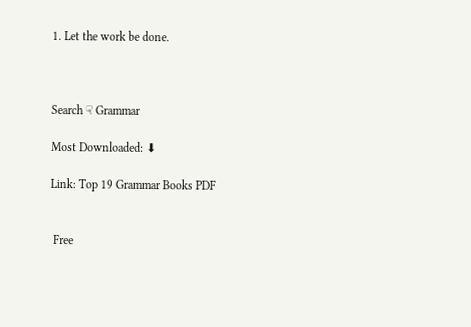1. Let the work be done.



Search ☟ Grammar

Most Downloaded: ⬇

Link: Top 19 Grammar Books PDF


 Free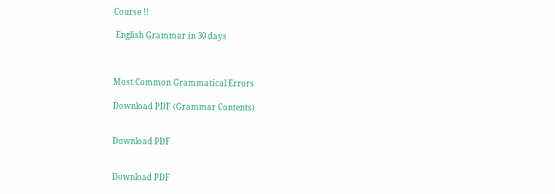Course !!

 English Grammar in 30 days



Most Common Grammatical Errors

Download PDF (Grammar Contents)


Download PDF


Download PDF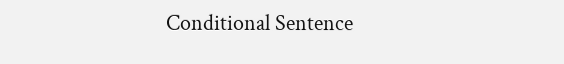Conditional Sentence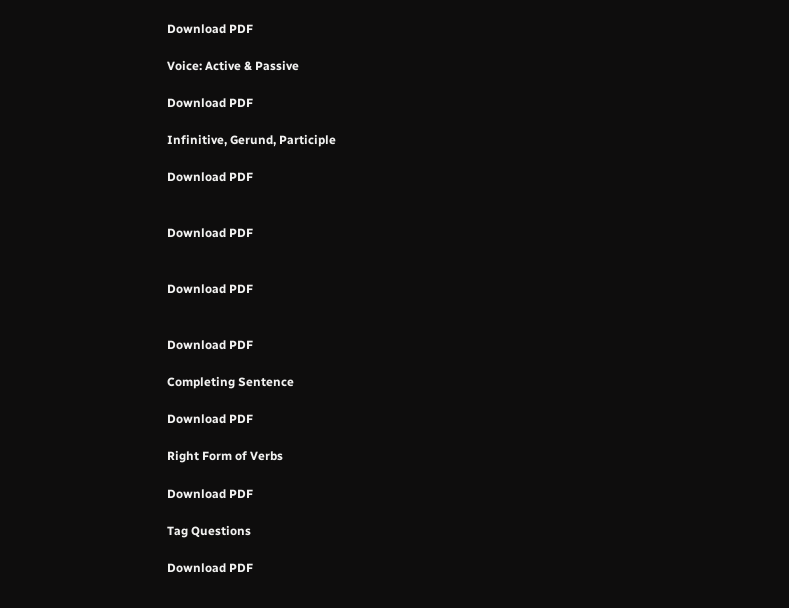Download PDF

Voice: Active & Passive

Download PDF

Infinitive, Gerund, Participle

Download PDF


Download PDF


Download PDF


Download PDF

Completing Sentence

Download PDF

Right Form of Verbs

Download PDF

Tag Questions

Download PDF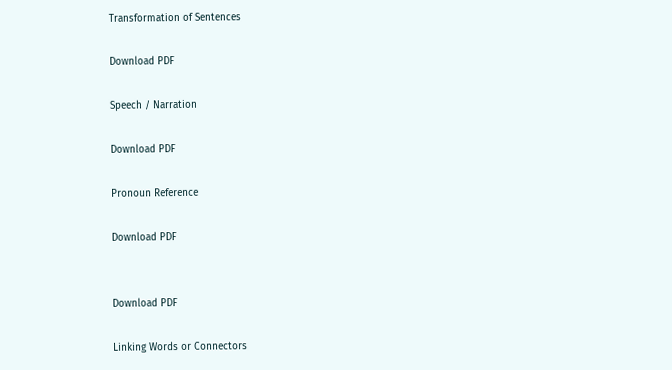Transformation of Sentences

Download PDF

Speech / Narration

Download PDF

Pronoun Reference

Download PDF


Download PDF

Linking Words or Connectors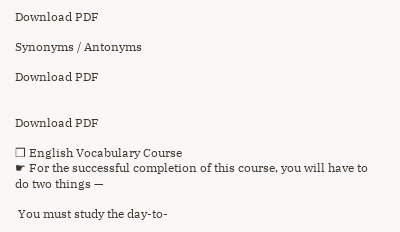Download PDF

Synonyms / Antonyms

Download PDF


Download PDF

❒ English Vocabulary Course
☛ For the successful completion of this course, you will have to do two things —

 You must study the day-to-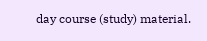day course (study) material.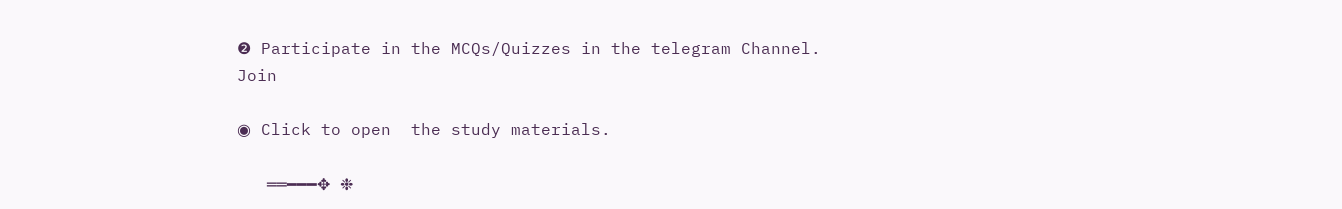❷ Participate in the MCQs/Quizzes in the telegram Channel.  Join

◉ Click to open  the study materials.

   ══━━━✥ ❉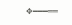✥━━━══